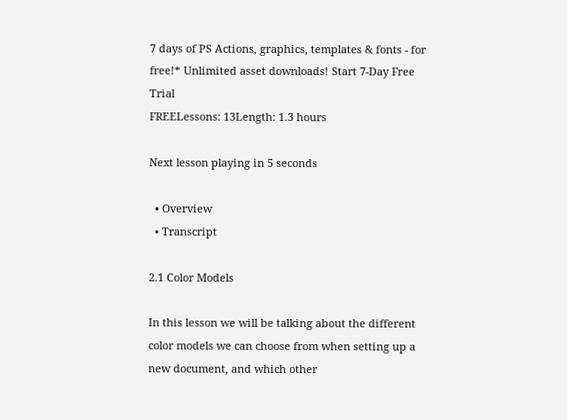7 days of PS Actions, graphics, templates & fonts - for free!* Unlimited asset downloads! Start 7-Day Free Trial
FREELessons: 13Length: 1.3 hours

Next lesson playing in 5 seconds

  • Overview
  • Transcript

2.1 Color Models

In this lesson we will be talking about the different color models we can choose from when setting up a new document, and which other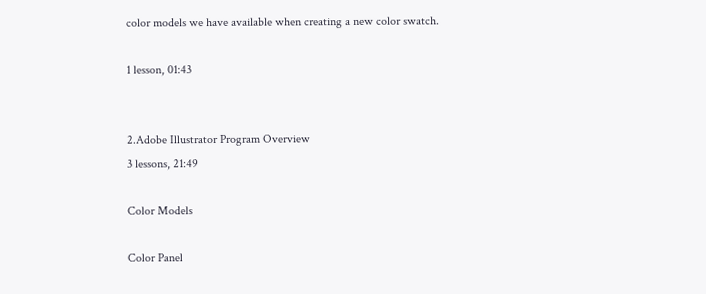color models we have available when creating a new color swatch.

1 lesson, 01:43


2.Adobe Illustrator Program Overview
3 lessons, 21:49

Color Models

Color Panel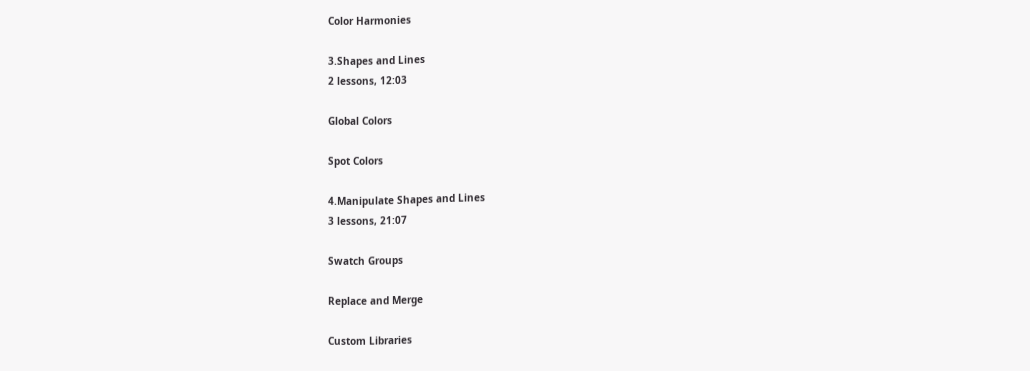Color Harmonies

3.Shapes and Lines
2 lessons, 12:03

Global Colors

Spot Colors

4.Manipulate Shapes and Lines
3 lessons, 21:07

Swatch Groups

Replace and Merge

Custom Libraries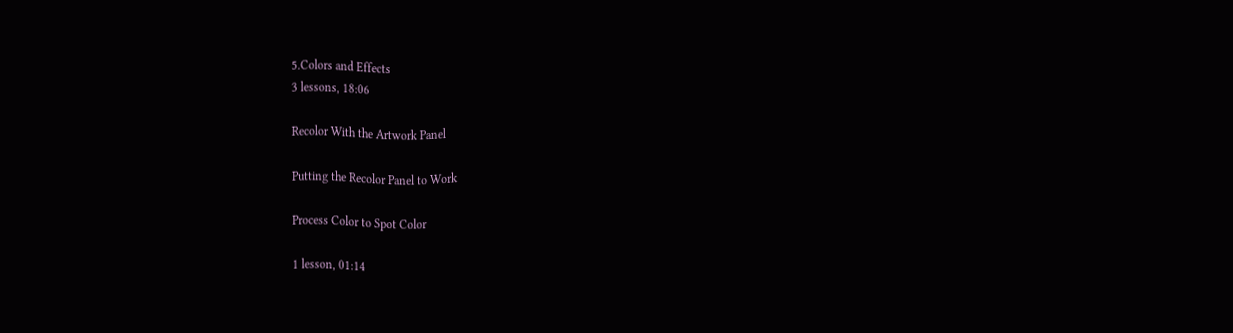5.Colors and Effects
3 lessons, 18:06

Recolor With the Artwork Panel

Putting the Recolor Panel to Work

Process Color to Spot Color

1 lesson, 01:14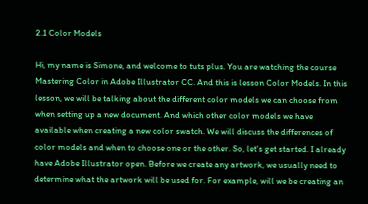2.1 Color Models

Hi, my name is Simone, and welcome to tuts plus. You are watching the course Mastering Color in Adobe Illustrator CC. And this is lesson Color Models. In this lesson, we will be talking about the different color models we can choose from when setting up a new document. And which other color models we have available when creating a new color swatch. We will discuss the differences of color models and when to choose one or the other. So, let's get started. I already have Adobe Illustrator open. Before we create any artwork, we usually need to determine what the artwork will be used for. For example, will we be creating an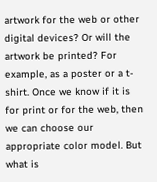artwork for the web or other digital devices? Or will the artwork be printed? For example, as a poster or a t-shirt. Once we know if it is for print or for the web, then we can choose our appropriate color model. But what is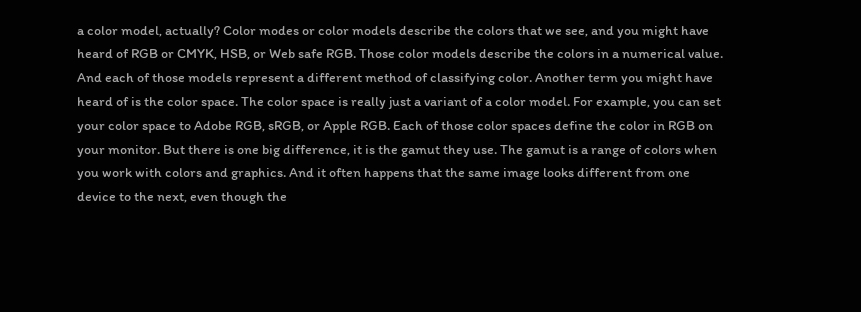a color model, actually? Color modes or color models describe the colors that we see, and you might have heard of RGB or CMYK, HSB, or Web safe RGB. Those color models describe the colors in a numerical value. And each of those models represent a different method of classifying color. Another term you might have heard of is the color space. The color space is really just a variant of a color model. For example, you can set your color space to Adobe RGB, sRGB, or Apple RGB. Each of those color spaces define the color in RGB on your monitor. But there is one big difference, it is the gamut they use. The gamut is a range of colors when you work with colors and graphics. And it often happens that the same image looks different from one device to the next, even though the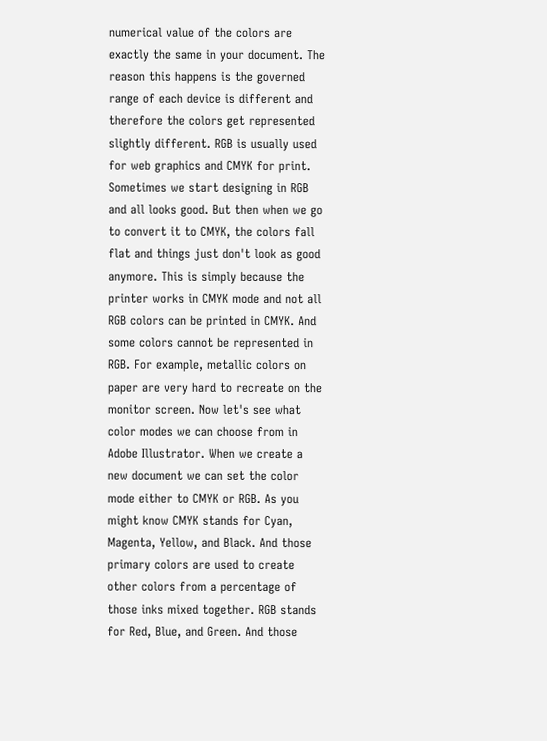numerical value of the colors are exactly the same in your document. The reason this happens is the governed range of each device is different and therefore the colors get represented slightly different. RGB is usually used for web graphics and CMYK for print. Sometimes we start designing in RGB and all looks good. But then when we go to convert it to CMYK, the colors fall flat and things just don't look as good anymore. This is simply because the printer works in CMYK mode and not all RGB colors can be printed in CMYK. And some colors cannot be represented in RGB. For example, metallic colors on paper are very hard to recreate on the monitor screen. Now let's see what color modes we can choose from in Adobe Illustrator. When we create a new document we can set the color mode either to CMYK or RGB. As you might know CMYK stands for Cyan, Magenta, Yellow, and Black. And those primary colors are used to create other colors from a percentage of those inks mixed together. RGB stands for Red, Blue, and Green. And those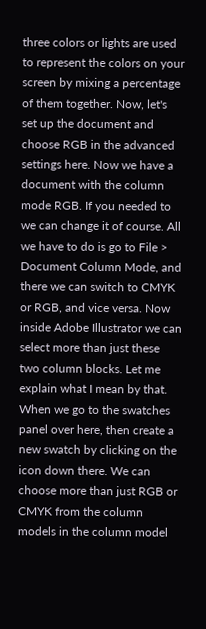three colors or lights are used to represent the colors on your screen by mixing a percentage of them together. Now, let's set up the document and choose RGB in the advanced settings here. Now we have a document with the column mode RGB. If you needed to we can change it of course. All we have to do is go to File > Document Column Mode, and there we can switch to CMYK or RGB, and vice versa. Now inside Adobe Illustrator we can select more than just these two column blocks. Let me explain what I mean by that. When we go to the swatches panel over here, then create a new swatch by clicking on the icon down there. We can choose more than just RGB or CMYK from the column models in the column model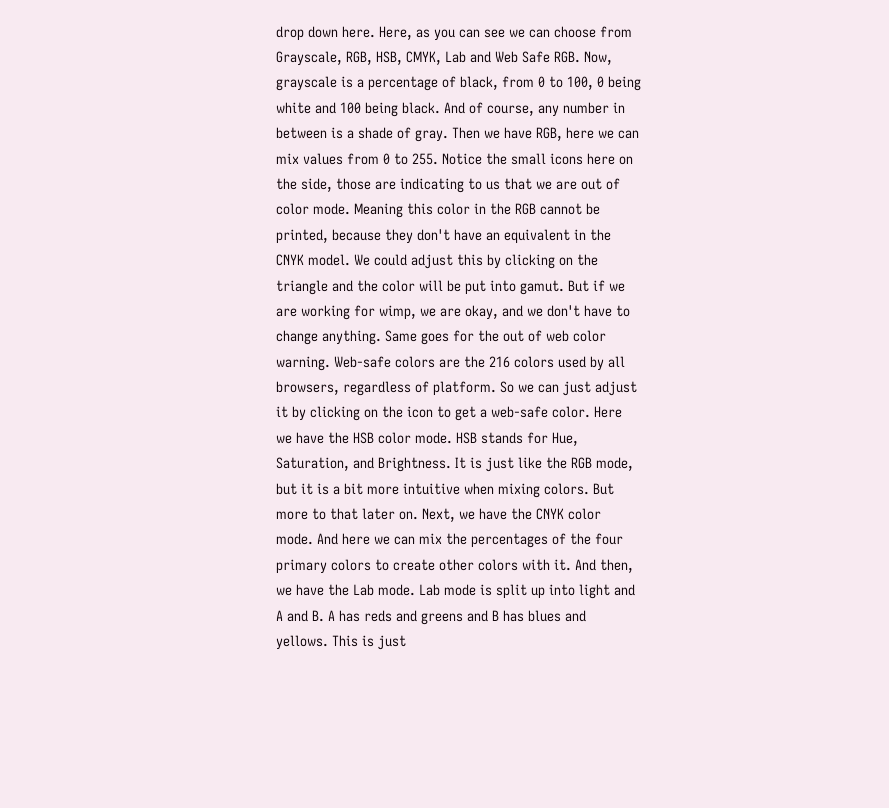drop down here. Here, as you can see we can choose from Grayscale, RGB, HSB, CMYK, Lab and Web Safe RGB. Now, grayscale is a percentage of black, from 0 to 100, 0 being white and 100 being black. And of course, any number in between is a shade of gray. Then we have RGB, here we can mix values from 0 to 255. Notice the small icons here on the side, those are indicating to us that we are out of color mode. Meaning this color in the RGB cannot be printed, because they don't have an equivalent in the CNYK model. We could adjust this by clicking on the triangle and the color will be put into gamut. But if we are working for wimp, we are okay, and we don't have to change anything. Same goes for the out of web color warning. Web-safe colors are the 216 colors used by all browsers, regardless of platform. So we can just adjust it by clicking on the icon to get a web-safe color. Here we have the HSB color mode. HSB stands for Hue, Saturation, and Brightness. It is just like the RGB mode, but it is a bit more intuitive when mixing colors. But more to that later on. Next, we have the CNYK color mode. And here we can mix the percentages of the four primary colors to create other colors with it. And then, we have the Lab mode. Lab mode is split up into light and A and B. A has reds and greens and B has blues and yellows. This is just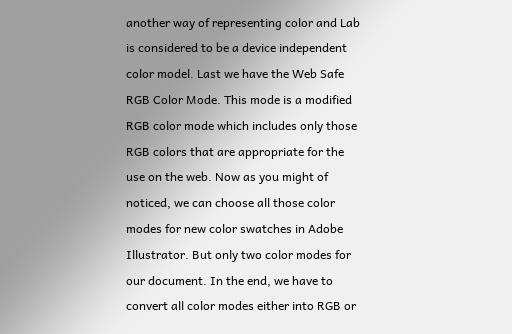another way of representing color and Lab is considered to be a device independent color model. Last we have the Web Safe RGB Color Mode. This mode is a modified RGB color mode which includes only those RGB colors that are appropriate for the use on the web. Now as you might of noticed, we can choose all those color modes for new color swatches in Adobe Illustrator. But only two color modes for our document. In the end, we have to convert all color modes either into RGB or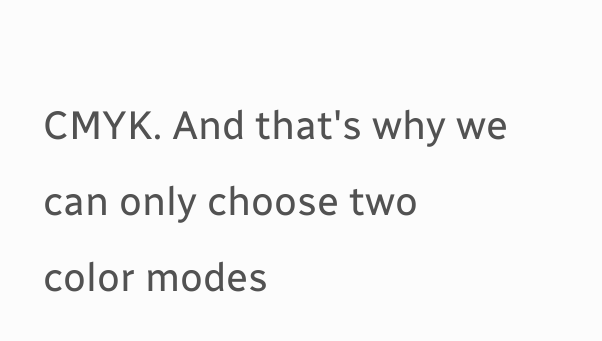CMYK. And that's why we can only choose two color modes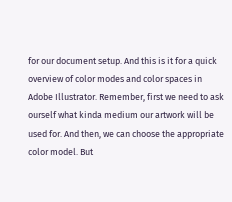for our document setup. And this is it for a quick overview of color modes and color spaces in Adobe Illustrator. Remember, first we need to ask ourself what kinda medium our artwork will be used for. And then, we can choose the appropriate color model. But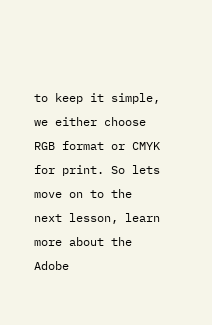to keep it simple, we either choose RGB format or CMYK for print. So lets move on to the next lesson, learn more about the Adobe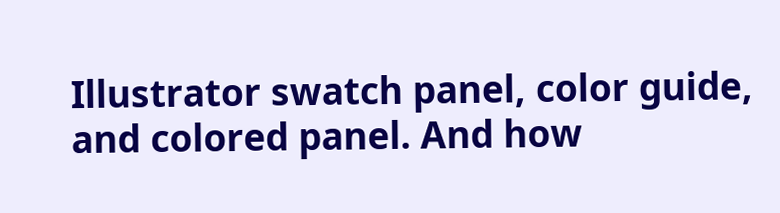Illustrator swatch panel, color guide, and colored panel. And how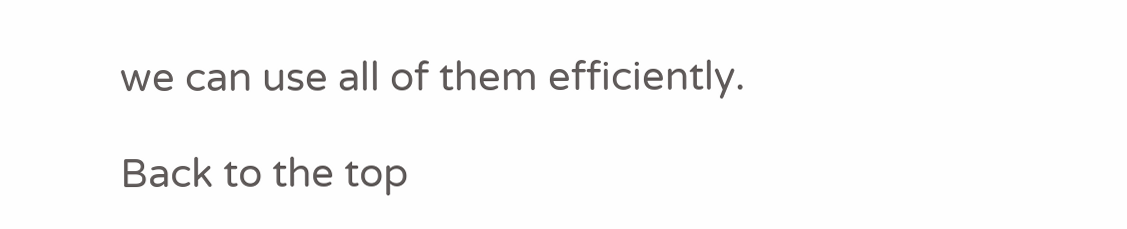we can use all of them efficiently.

Back to the top